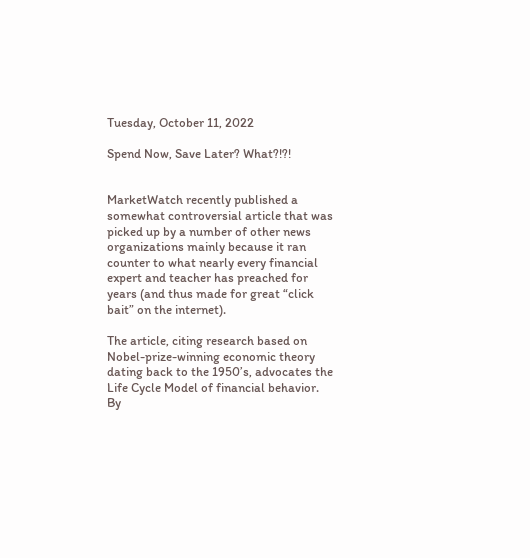Tuesday, October 11, 2022

Spend Now, Save Later? What?!?!


MarketWatch recently published a somewhat controversial article that was picked up by a number of other news organizations mainly because it ran counter to what nearly every financial expert and teacher has preached for years (and thus made for great “click bait” on the internet).

The article, citing research based on Nobel-prize-winning economic theory dating back to the 1950’s, advocates the Life Cycle Model of financial behavior.  By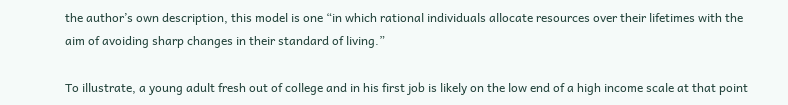the author’s own description, this model is one “in which rational individuals allocate resources over their lifetimes with the aim of avoiding sharp changes in their standard of living.”

To illustrate, a young adult fresh out of college and in his first job is likely on the low end of a high income scale at that point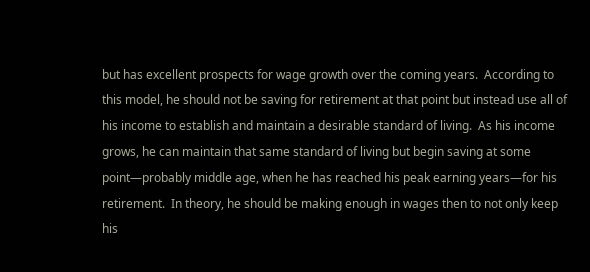but has excellent prospects for wage growth over the coming years.  According to this model, he should not be saving for retirement at that point but instead use all of his income to establish and maintain a desirable standard of living.  As his income grows, he can maintain that same standard of living but begin saving at some point—probably middle age, when he has reached his peak earning years—for his retirement.  In theory, he should be making enough in wages then to not only keep his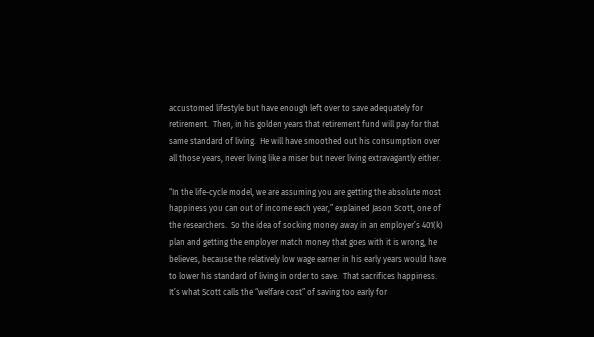accustomed lifestyle but have enough left over to save adequately for retirement.  Then, in his golden years that retirement fund will pay for that same standard of living.  He will have smoothed out his consumption over all those years, never living like a miser but never living extravagantly either.

“In the life-cycle model, we are assuming you are getting the absolute most happiness you can out of income each year,” explained Jason Scott, one of the researchers.  So the idea of socking money away in an employer’s 401(k) plan and getting the employer match money that goes with it is wrong, he believes, because the relatively low wage earner in his early years would have to lower his standard of living in order to save.  That sacrifices happiness.  It’s what Scott calls the “welfare cost” of saving too early for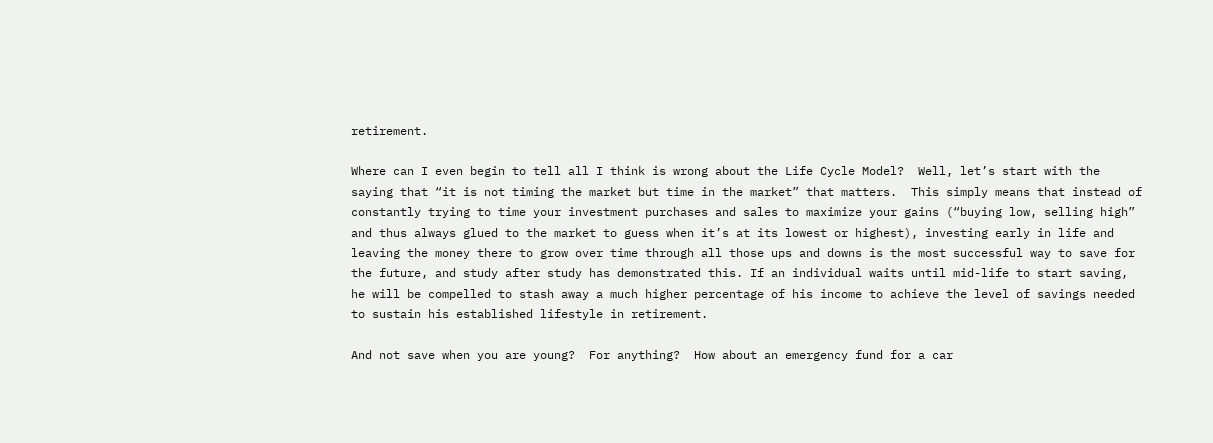retirement.

Where can I even begin to tell all I think is wrong about the Life Cycle Model?  Well, let’s start with the saying that “it is not timing the market but time in the market” that matters.  This simply means that instead of constantly trying to time your investment purchases and sales to maximize your gains (“buying low, selling high” and thus always glued to the market to guess when it’s at its lowest or highest), investing early in life and leaving the money there to grow over time through all those ups and downs is the most successful way to save for the future, and study after study has demonstrated this. If an individual waits until mid-life to start saving, he will be compelled to stash away a much higher percentage of his income to achieve the level of savings needed to sustain his established lifestyle in retirement.

And not save when you are young?  For anything?  How about an emergency fund for a car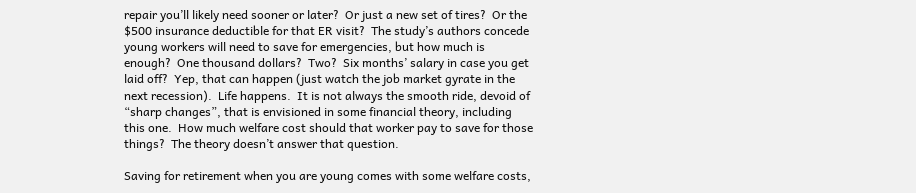repair you’ll likely need sooner or later?  Or just a new set of tires?  Or the $500 insurance deductible for that ER visit?  The study’s authors concede young workers will need to save for emergencies, but how much is enough?  One thousand dollars?  Two?  Six months’ salary in case you get laid off?  Yep, that can happen (just watch the job market gyrate in the next recession).  Life happens.  It is not always the smooth ride, devoid of “sharp changes”, that is envisioned in some financial theory, including this one.  How much welfare cost should that worker pay to save for those things?  The theory doesn’t answer that question.

Saving for retirement when you are young comes with some welfare costs,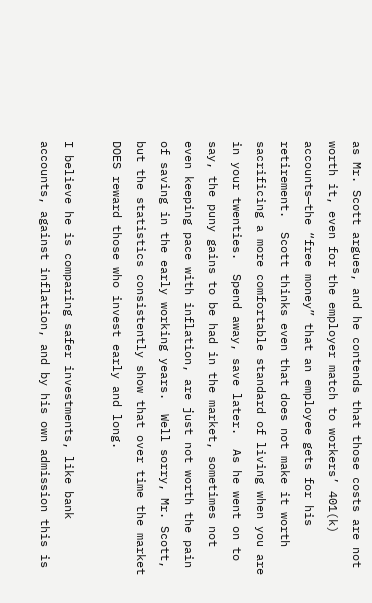as Mr. Scott argues, and he contends that those costs are not worth it, even for the employer match to workers’ 401(k) accounts—the “free money” that an employee gets for his retirement.  Scott thinks even that does not make it worth sacrificing a more comfortable standard of living when you are in your twenties.  Spend away, save later.  As he went on to say, the puny gains to be had in the market, sometimes not even keeping pace with inflation, are just not worth the pain of saving in the early working years.  Well sorry, Mr. Scott, but the statistics consistently show that over time the market DOES reward those who invest early and long.

I believe he is comparing safer investments, like bank accounts, against inflation, and by his own admission this is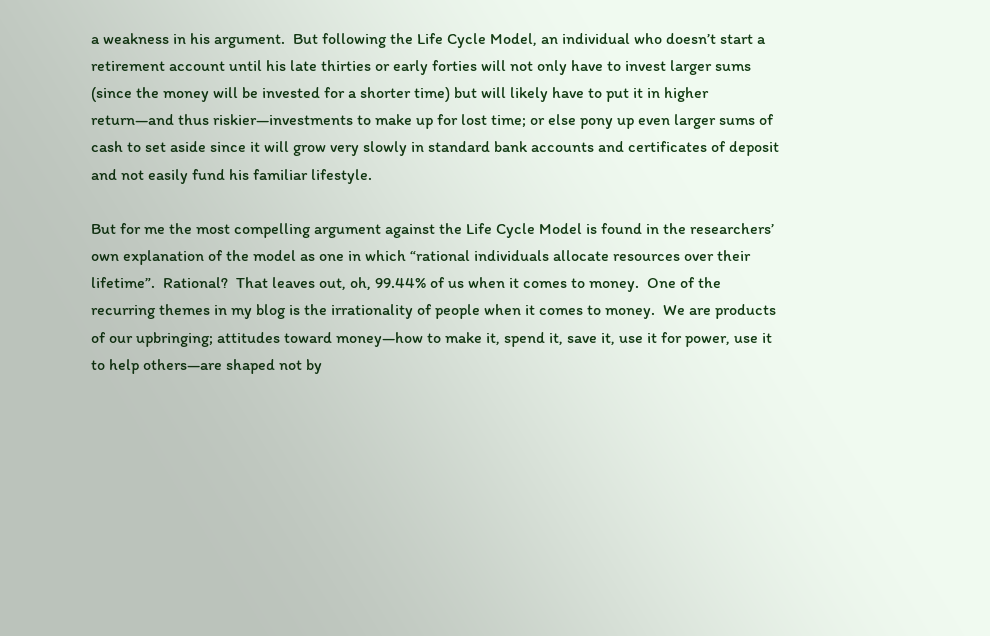a weakness in his argument.  But following the Life Cycle Model, an individual who doesn’t start a retirement account until his late thirties or early forties will not only have to invest larger sums (since the money will be invested for a shorter time) but will likely have to put it in higher return—and thus riskier—investments to make up for lost time; or else pony up even larger sums of cash to set aside since it will grow very slowly in standard bank accounts and certificates of deposit and not easily fund his familiar lifestyle.

But for me the most compelling argument against the Life Cycle Model is found in the researchers’ own explanation of the model as one in which “rational individuals allocate resources over their lifetime”.  Rational?  That leaves out, oh, 99.44% of us when it comes to money.  One of the recurring themes in my blog is the irrationality of people when it comes to money.  We are products of our upbringing; attitudes toward money—how to make it, spend it, save it, use it for power, use it to help others—are shaped not by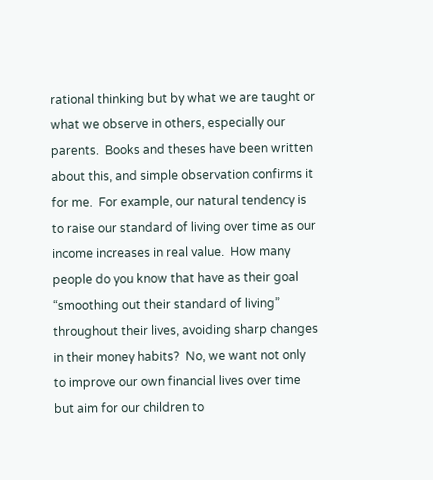rational thinking but by what we are taught or what we observe in others, especially our parents.  Books and theses have been written about this, and simple observation confirms it for me.  For example, our natural tendency is to raise our standard of living over time as our income increases in real value.  How many people do you know that have as their goal “smoothing out their standard of living” throughout their lives, avoiding sharp changes in their money habits?  No, we want not only to improve our own financial lives over time but aim for our children to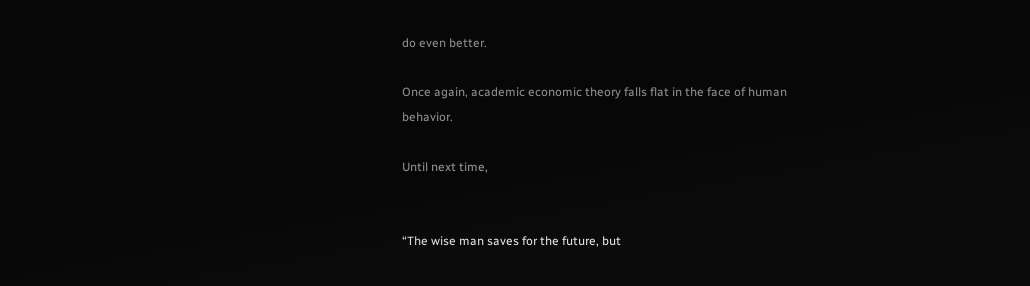do even better.

Once again, academic economic theory falls flat in the face of human behavior.

Until next time,


“The wise man saves for the future, but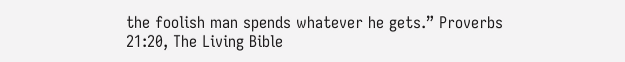the foolish man spends whatever he gets.” Proverbs 21:20, The Living Bible